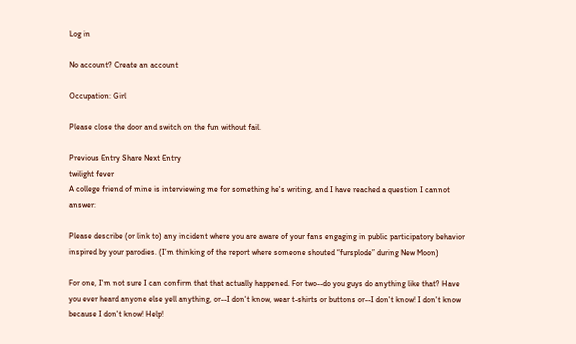Log in

No account? Create an account

Occupation: Girl

Please close the door and switch on the fun without fail.

Previous Entry Share Next Entry
twilight fever
A college friend of mine is interviewing me for something he's writing, and I have reached a question I cannot answer:

Please describe (or link to) any incident where you are aware of your fans engaging in public participatory behavior inspired by your parodies. (I’m thinking of the report where someone shouted “fursplode” during New Moon)

For one, I'm not sure I can confirm that that actually happened. For two--do you guys do anything like that? Have you ever heard anyone else yell anything, or--I don't know, wear t-shirts or buttons or--I don't know! I don't know because I don't know! Help!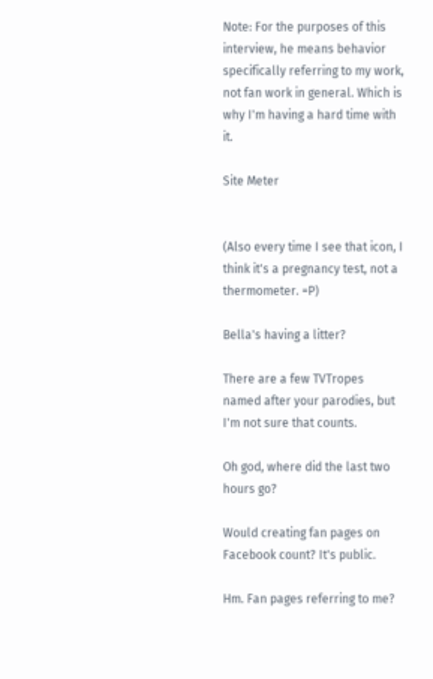Note: For the purposes of this interview, he means behavior specifically referring to my work, not fan work in general. Which is why I'm having a hard time with it.

Site Meter


(Also every time I see that icon, I think it's a pregnancy test, not a thermometer. =P)

Bella's having a litter?

There are a few TVTropes named after your parodies, but I'm not sure that counts.

Oh god, where did the last two hours go?

Would creating fan pages on Facebook count? It's public.

Hm. Fan pages referring to me?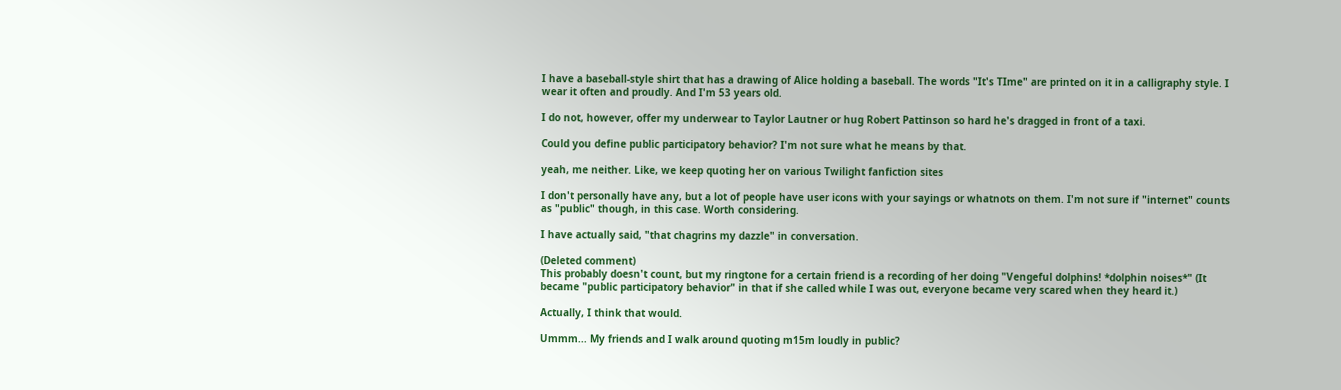I have a baseball-style shirt that has a drawing of Alice holding a baseball. The words "It's TIme" are printed on it in a calligraphy style. I wear it often and proudly. And I'm 53 years old.

I do not, however, offer my underwear to Taylor Lautner or hug Robert Pattinson so hard he's dragged in front of a taxi.

Could you define public participatory behavior? I'm not sure what he means by that.

yeah, me neither. Like, we keep quoting her on various Twilight fanfiction sites

I don't personally have any, but a lot of people have user icons with your sayings or whatnots on them. I'm not sure if "internet" counts as "public" though, in this case. Worth considering.

I have actually said, "that chagrins my dazzle" in conversation.

(Deleted comment)
This probably doesn't count, but my ringtone for a certain friend is a recording of her doing "Vengeful dolphins! *dolphin noises*" (It became "public participatory behavior" in that if she called while I was out, everyone became very scared when they heard it.)

Actually, I think that would.

Ummm... My friends and I walk around quoting m15m loudly in public?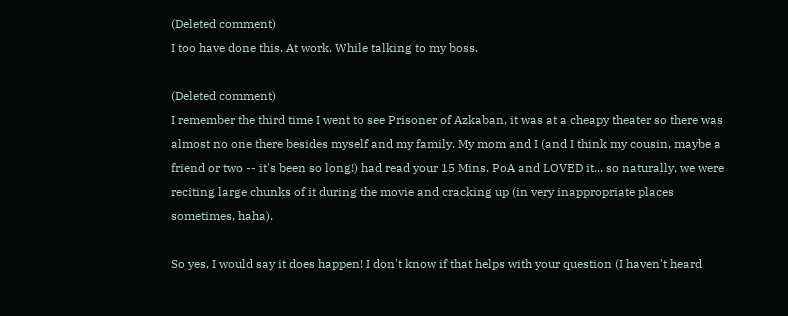(Deleted comment)
I too have done this. At work. While talking to my boss.

(Deleted comment)
I remember the third time I went to see Prisoner of Azkaban, it was at a cheapy theater so there was almost no one there besides myself and my family. My mom and I (and I think my cousin, maybe a friend or two -- it's been so long!) had read your 15 Mins. PoA and LOVED it... so naturally, we were reciting large chunks of it during the movie and cracking up (in very inappropriate places sometimes, haha).

So yes, I would say it does happen! I don't know if that helps with your question (I haven't heard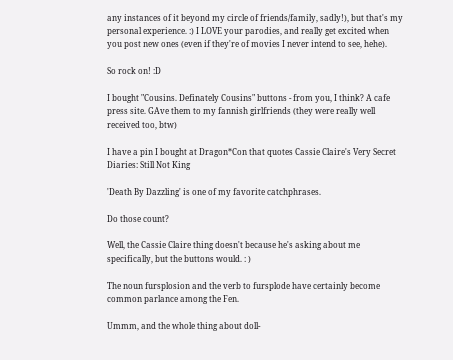any instances of it beyond my circle of friends/family, sadly!), but that's my personal experience. :) I LOVE your parodies, and really get excited when you post new ones (even if they're of movies I never intend to see, hehe).

So rock on! :D

I bought "Cousins. Definately Cousins" buttons - from you, I think? A cafe press site. GAve them to my fannish girlfriends (they were really well received too, btw)

I have a pin I bought at Dragon*Con that quotes Cassie Claire's Very Secret Diaries: Still Not King

'Death By Dazzling' is one of my favorite catchphrases.

Do those count?

Well, the Cassie Claire thing doesn't because he's asking about me specifically, but the buttons would. : )

The noun fursplosion and the verb to fursplode have certainly become common parlance among the Fen.

Ummm, and the whole thing about doll-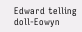Edward telling doll-Eowyn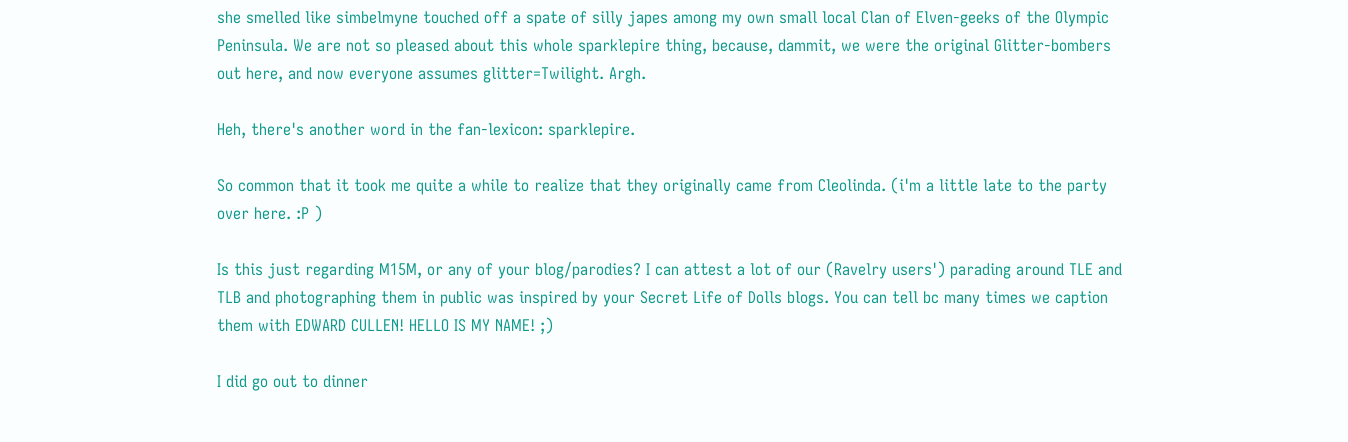she smelled like simbelmyne touched off a spate of silly japes among my own small local Clan of Elven-geeks of the Olympic Peninsula. We are not so pleased about this whole sparklepire thing, because, dammit, we were the original Glitter-bombers out here, and now everyone assumes glitter=Twilight. Argh.

Heh, there's another word in the fan-lexicon: sparklepire.

So common that it took me quite a while to realize that they originally came from Cleolinda. (i'm a little late to the party over here. :P )

Is this just regarding M15M, or any of your blog/parodies? I can attest a lot of our (Ravelry users') parading around TLE and TLB and photographing them in public was inspired by your Secret Life of Dolls blogs. You can tell bc many times we caption them with EDWARD CULLEN! HELLO IS MY NAME! ;)

I did go out to dinner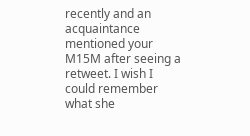recently and an acquaintance mentioned your M15M after seeing a retweet. I wish I could remember what she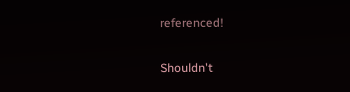referenced!

Shouldn't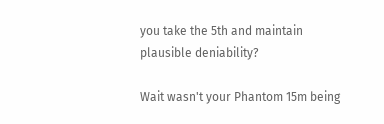you take the 5th and maintain plausible deniability?

Wait wasn't your Phantom 15m being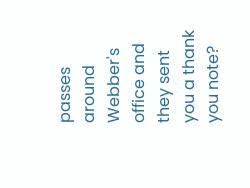passes around Webber's office and they sent you a thank you note?